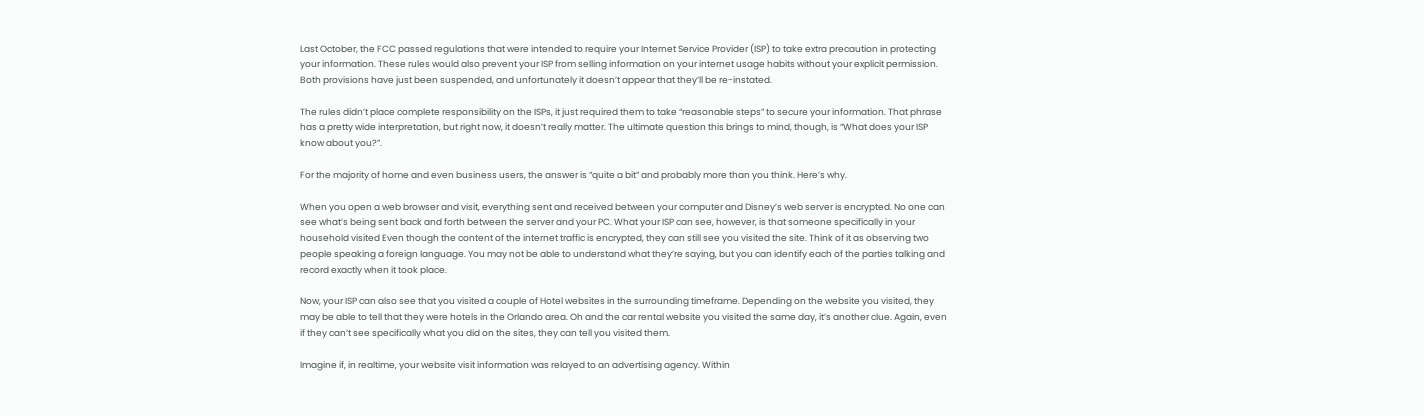Last October, the FCC passed regulations that were intended to require your Internet Service Provider (ISP) to take extra precaution in protecting your information. These rules would also prevent your ISP from selling information on your internet usage habits without your explicit permission. Both provisions have just been suspended, and unfortunately it doesn’t appear that they’ll be re-instated.

The rules didn’t place complete responsibility on the ISPs, it just required them to take “reasonable steps” to secure your information. That phrase has a pretty wide interpretation, but right now, it doesn’t really matter. The ultimate question this brings to mind, though, is “What does your ISP know about you?”.

For the majority of home and even business users, the answer is “quite a bit” and probably more than you think. Here’s why.

When you open a web browser and visit, everything sent and received between your computer and Disney’s web server is encrypted. No one can see what’s being sent back and forth between the server and your PC. What your ISP can see, however, is that someone specifically in your household visited Even though the content of the internet traffic is encrypted, they can still see you visited the site. Think of it as observing two people speaking a foreign language. You may not be able to understand what they’re saying, but you can identify each of the parties talking and record exactly when it took place.

Now, your ISP can also see that you visited a couple of Hotel websites in the surrounding timeframe. Depending on the website you visited, they may be able to tell that they were hotels in the Orlando area. Oh and the car rental website you visited the same day, it’s another clue. Again, even if they can’t see specifically what you did on the sites, they can tell you visited them.

Imagine if, in realtime, your website visit information was relayed to an advertising agency. Within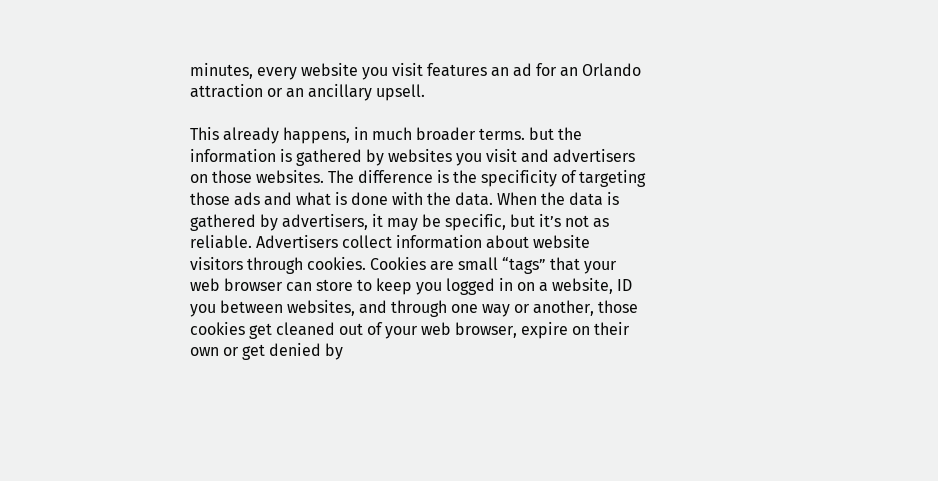minutes, every website you visit features an ad for an Orlando attraction or an ancillary upsell.

This already happens, in much broader terms. but the information is gathered by websites you visit and advertisers on those websites. The difference is the specificity of targeting those ads and what is done with the data. When the data is gathered by advertisers, it may be specific, but it’s not as reliable. Advertisers collect information about website visitors through cookies. Cookies are small “tags” that your web browser can store to keep you logged in on a website, ID you between websites, and through one way or another, those cookies get cleaned out of your web browser, expire on their own or get denied by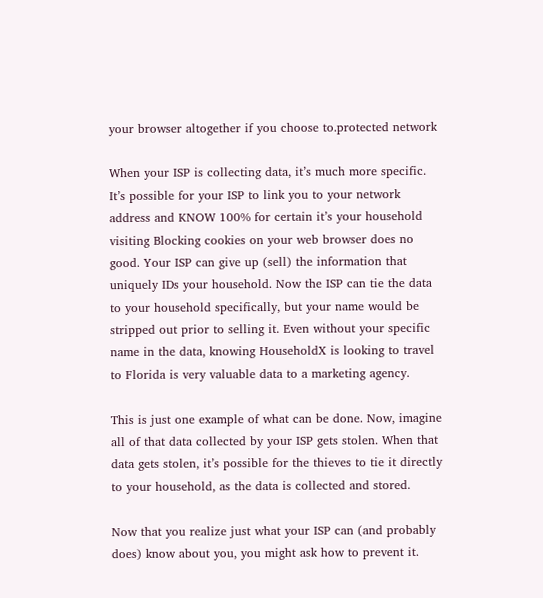your browser altogether if you choose to.protected network

When your ISP is collecting data, it’s much more specific. It’s possible for your ISP to link you to your network address and KNOW 100% for certain it’s your household visiting Blocking cookies on your web browser does no good. Your ISP can give up (sell) the information that uniquely IDs your household. Now the ISP can tie the data to your household specifically, but your name would be stripped out prior to selling it. Even without your specific name in the data, knowing HouseholdX is looking to travel to Florida is very valuable data to a marketing agency.

This is just one example of what can be done. Now, imagine all of that data collected by your ISP gets stolen. When that data gets stolen, it’s possible for the thieves to tie it directly to your household, as the data is collected and stored.

Now that you realize just what your ISP can (and probably does) know about you, you might ask how to prevent it.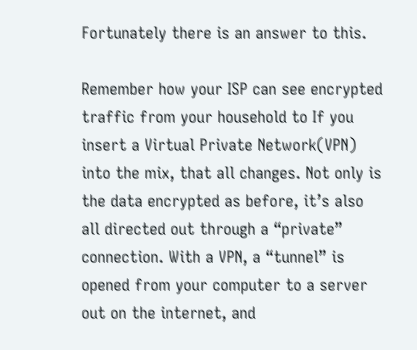Fortunately there is an answer to this.

Remember how your ISP can see encrypted traffic from your household to If you insert a Virtual Private Network(VPN) into the mix, that all changes. Not only is the data encrypted as before, it’s also all directed out through a “private” connection. With a VPN, a “tunnel” is opened from your computer to a server out on the internet, and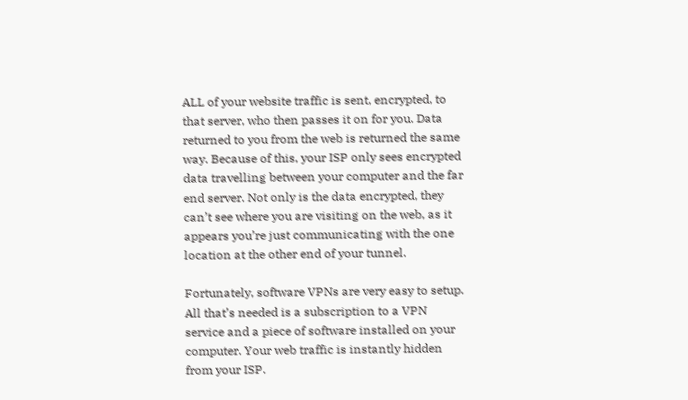ALL of your website traffic is sent, encrypted, to that server, who then passes it on for you. Data returned to you from the web is returned the same way. Because of this, your ISP only sees encrypted data travelling between your computer and the far end server. Not only is the data encrypted, they can’t see where you are visiting on the web, as it appears you’re just communicating with the one location at the other end of your tunnel.

Fortunately, software VPNs are very easy to setup. All that’s needed is a subscription to a VPN service and a piece of software installed on your computer. Your web traffic is instantly hidden from your ISP.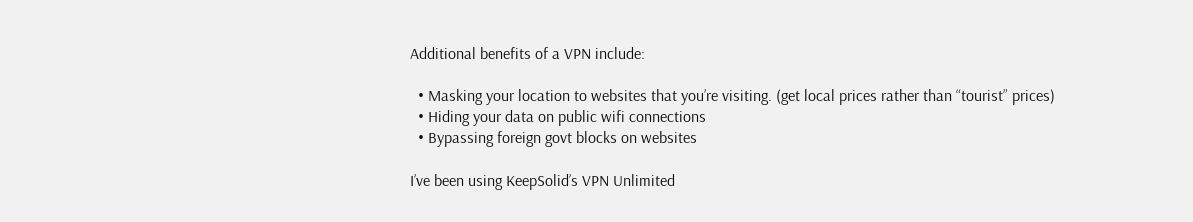Additional benefits of a VPN include:

  • Masking your location to websites that you’re visiting. (get local prices rather than “tourist” prices)
  • Hiding your data on public wifi connections
  • Bypassing foreign govt blocks on websites

I’ve been using KeepSolid’s VPN Unlimited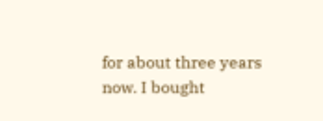for about three years now. I bought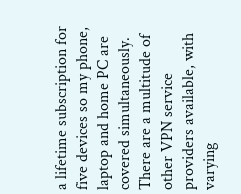a lifetime subscription for five devices so my phone, laptop and home PC are covered simultaneously.  There are a multitude of other VPN service providers available, with varying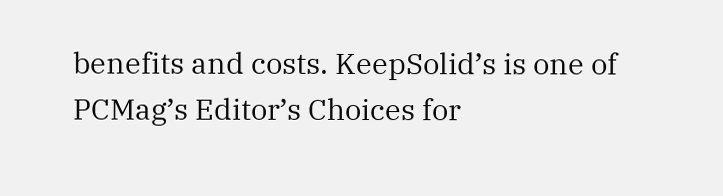benefits and costs. KeepSolid’s is one of PCMag’s Editor’s Choices for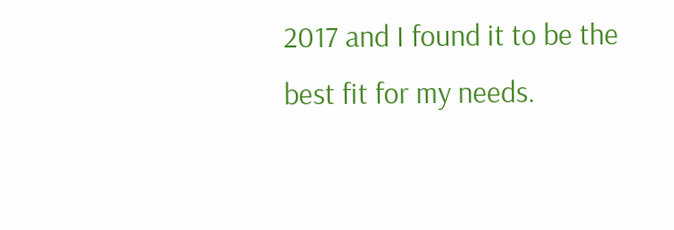2017 and I found it to be the best fit for my needs.